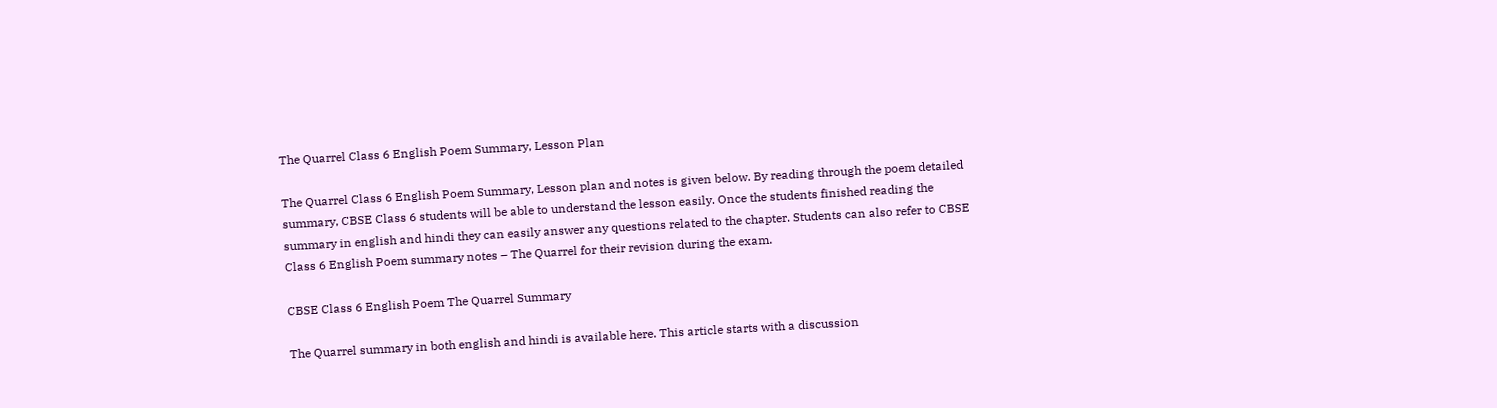The Quarrel Class 6 English Poem Summary, Lesson Plan

The Quarrel Class 6 English Poem Summary, Lesson plan and notes is given below. By reading through the poem detailed summary, CBSE Class 6 students will be able to understand the lesson easily. Once the students finished reading the summary in english and hindi they can easily answer any questions related to the chapter. Students can also refer to CBSE Class 6 English Poem summary notes – The Quarrel for their revision during the exam.

CBSE Class 6 English Poem The Quarrel Summary

The Quarrel summary in both english and hindi is available here. This article starts with a discussion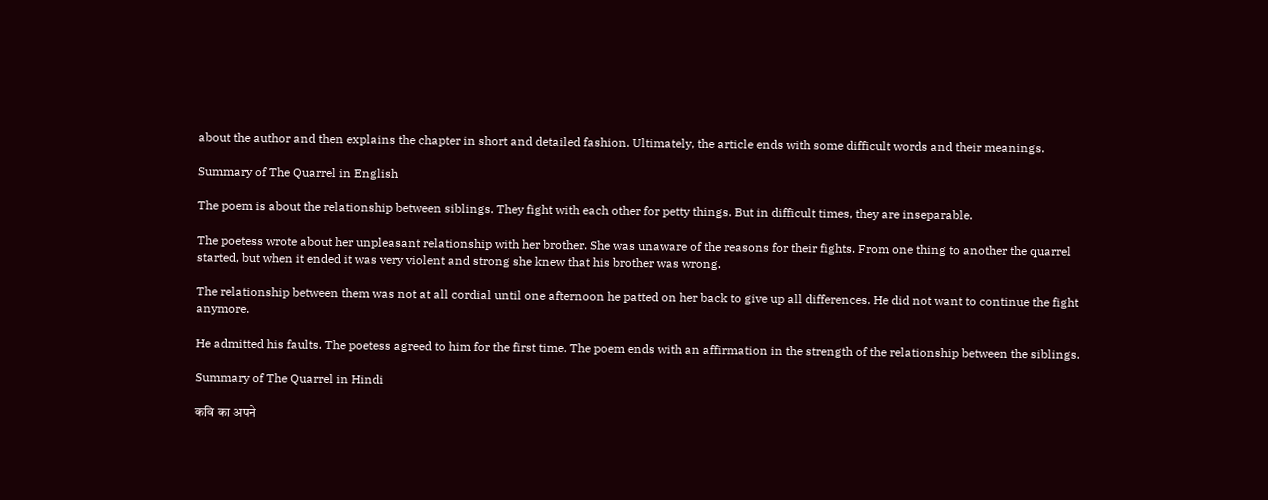about the author and then explains the chapter in short and detailed fashion. Ultimately, the article ends with some difficult words and their meanings.

Summary of The Quarrel in English

The poem is about the relationship between siblings. They fight with each other for petty things. But in difficult times, they are inseparable.

The poetess wrote about her unpleasant relationship with her brother. She was unaware of the reasons for their fights. From one thing to another the quarrel started, but when it ended it was very violent and strong she knew that his brother was wrong.

The relationship between them was not at all cordial until one afternoon he patted on her back to give up all differences. He did not want to continue the fight anymore.

He admitted his faults. The poetess agreed to him for the first time. The poem ends with an affirmation in the strength of the relationship between the siblings.

Summary of The Quarrel in Hindi

कवि का अपने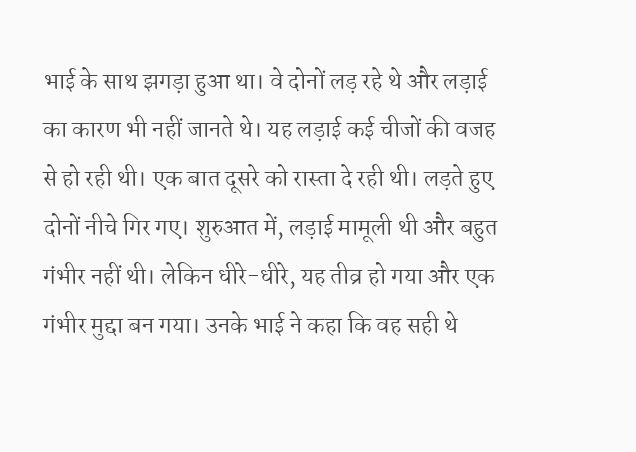भाई के साथ झगड़ा हुआ था। वे दोनों लड़ रहे थे और लड़ाई का कारण भी नहीं जानते थे। यह लड़ाई कई चीजों की वजह से हो रही थी। एक बात दूसरे को रास्ता दे रही थी। लड़ते हुए दोनों नीचे गिर गए। शुरुआत में, लड़ाई मामूली थी और बहुत गंभीर नहीं थी। लेकिन धीरे-धीरे, यह तीव्र हो गया और एक गंभीर मुद्दा बन गया। उनके भाई ने कहा कि वह सही थे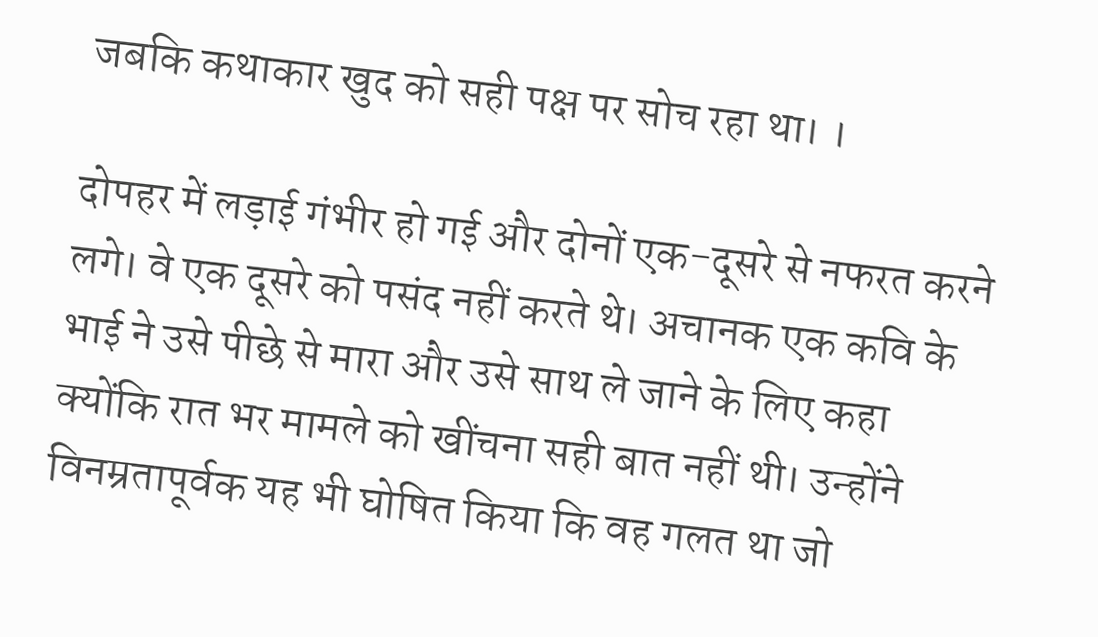जबकि कथाकार खुद को सही पक्ष पर सोच रहा था। ।

दोपहर में लड़ाई गंभीर हो गई और दोनों एक-दूसरे से नफरत करने लगे। वे एक दूसरे को पसंद नहीं करते थे। अचानक एक कवि के भाई ने उसे पीछे से मारा और उसे साथ ले जाने के लिए कहा क्योंकि रात भर मामले को खींचना सही बात नहीं थी। उन्होंने विनम्रतापूर्वक यह भी घोषित किया कि वह गलत था जो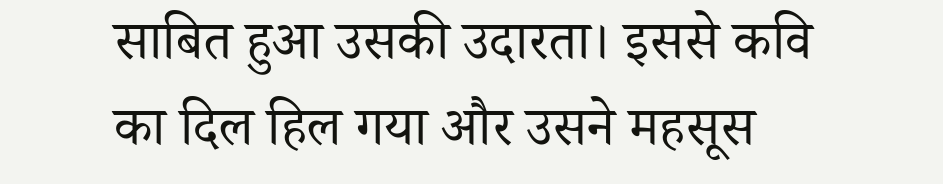साबित हुआ उसकी उदारता। इससे कवि का दिल हिल गया और उसने महसूस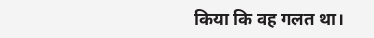किया कि वह गलत था।